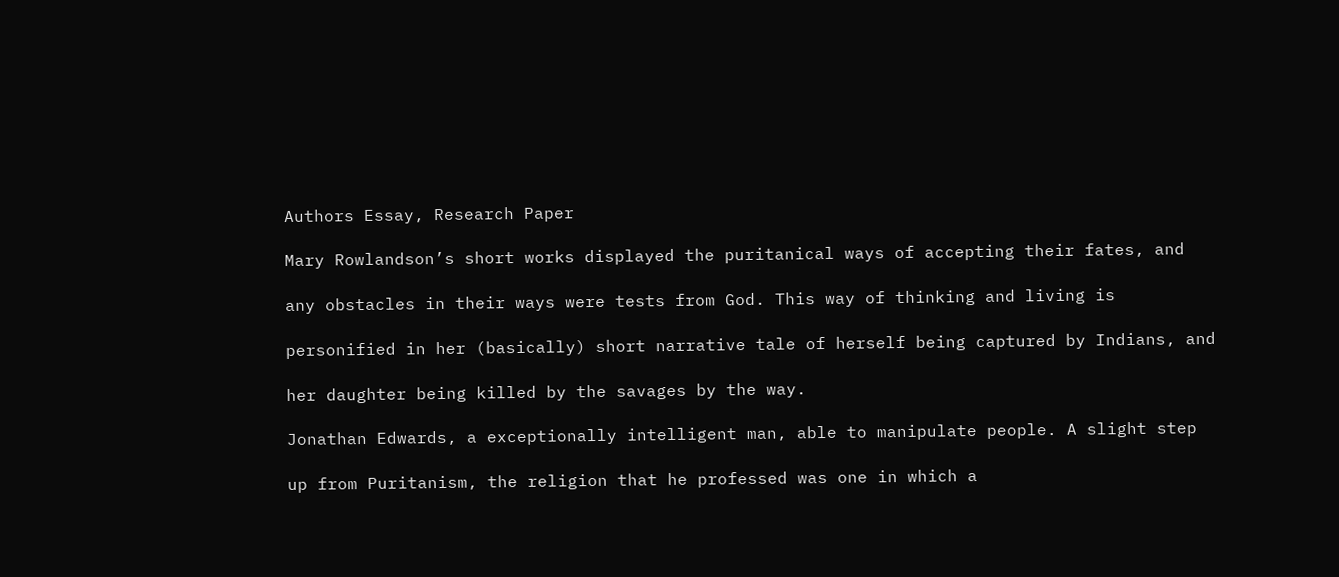Authors Essay, Research Paper

Mary Rowlandson’s short works displayed the puritanical ways of accepting their fates, and

any obstacles in their ways were tests from God. This way of thinking and living is

personified in her (basically) short narrative tale of herself being captured by Indians, and

her daughter being killed by the savages by the way.

Jonathan Edwards, a exceptionally intelligent man, able to manipulate people. A slight step

up from Puritanism, the religion that he professed was one in which a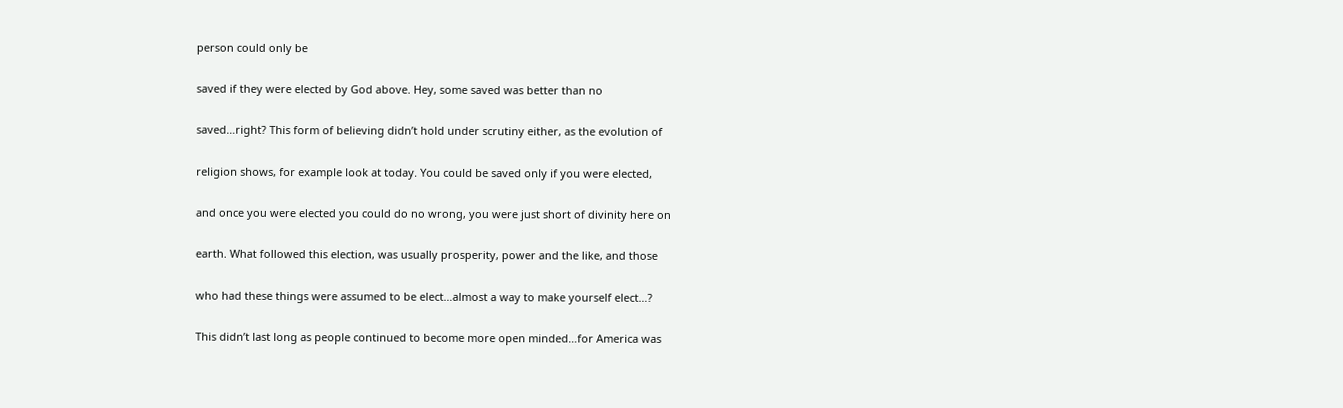person could only be

saved if they were elected by God above. Hey, some saved was better than no

saved…right? This form of believing didn’t hold under scrutiny either, as the evolution of

religion shows, for example look at today. You could be saved only if you were elected,

and once you were elected you could do no wrong, you were just short of divinity here on

earth. What followed this election, was usually prosperity, power and the like, and those

who had these things were assumed to be elect…almost a way to make yourself elect…?

This didn’t last long as people continued to become more open minded…for America was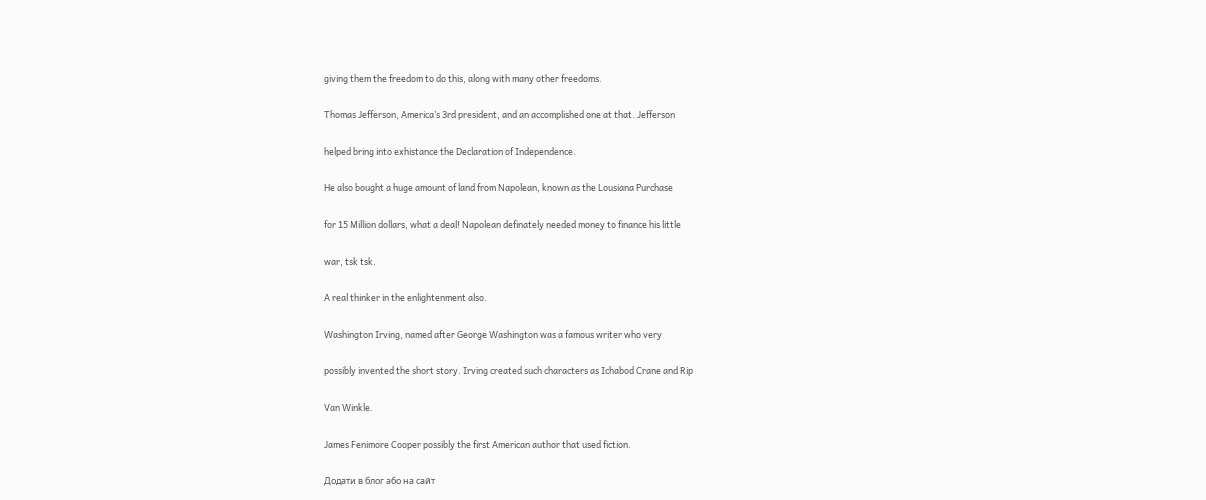giving them the freedom to do this, along with many other freedoms.

Thomas Jefferson, America’s 3rd president, and an accomplished one at that. Jefferson

helped bring into exhistance the Declaration of Independence.

He also bought a huge amount of land from Napolean, known as the Lousiana Purchase

for 15 Million dollars, what a deal! Napolean definately needed money to finance his little

war, tsk tsk.

A real thinker in the enlightenment also.

Washington Irving, named after George Washington was a famous writer who very

possibly invented the short story. Irving created such characters as Ichabod Crane and Rip

Van Winkle.

James Fenimore Cooper possibly the first American author that used fiction.

Додати в блог або на сайт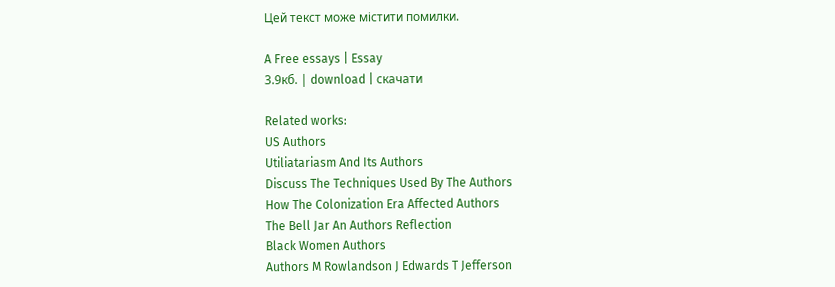Цей текст може містити помилки.

A Free essays | Essay
3.9кб. | download | скачати

Related works:
US Authors
Utiliatariasm And Its Authors
Discuss The Techniques Used By The Authors
How The Colonization Era Affected Authors
The Bell Jar An Authors Reflection
Black Women Authors
Authors M Rowlandson J Edwards T Jefferson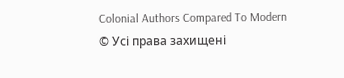Colonial Authors Compared To Modern
© Усі права захищені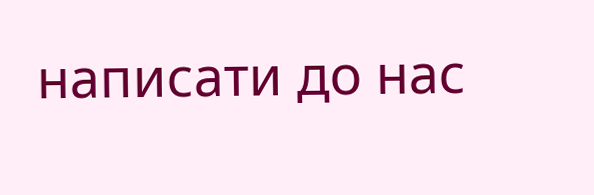написати до нас